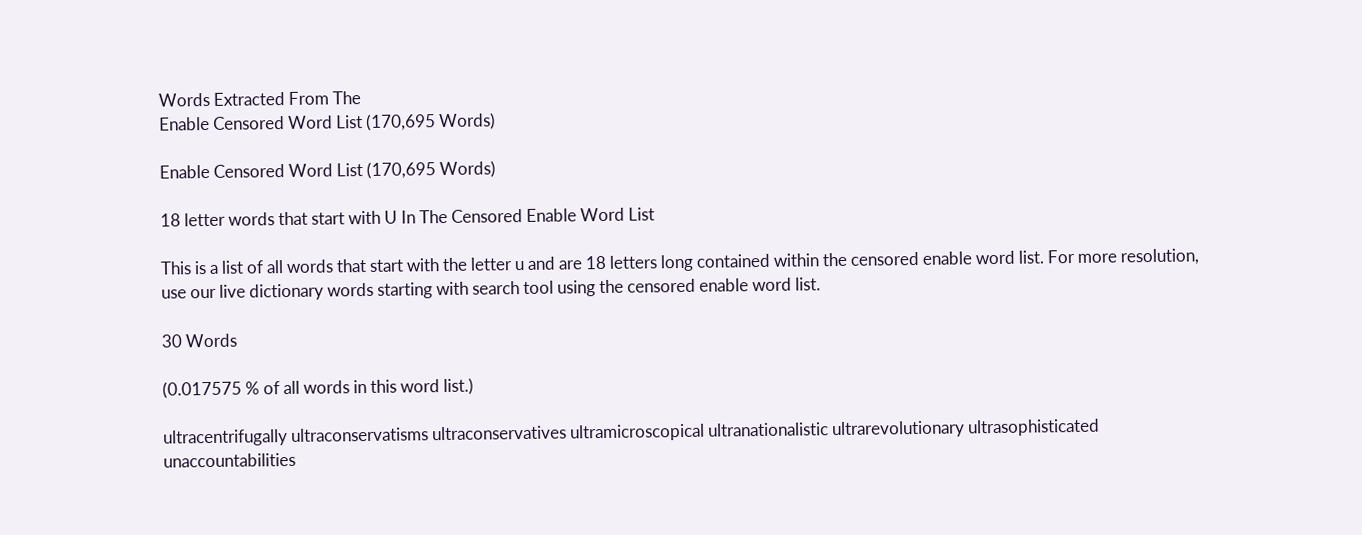Words Extracted From The
Enable Censored Word List (170,695 Words)

Enable Censored Word List (170,695 Words)

18 letter words that start with U In The Censored Enable Word List

This is a list of all words that start with the letter u and are 18 letters long contained within the censored enable word list. For more resolution, use our live dictionary words starting with search tool using the censored enable word list.

30 Words

(0.017575 % of all words in this word list.)

ultracentrifugally ultraconservatisms ultraconservatives ultramicroscopical ultranationalistic ultrarevolutionary ultrasophisticated unaccountabilities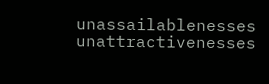unassailablenesses unattractivenesses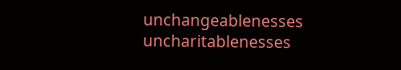unchangeablenesses uncharitablenesses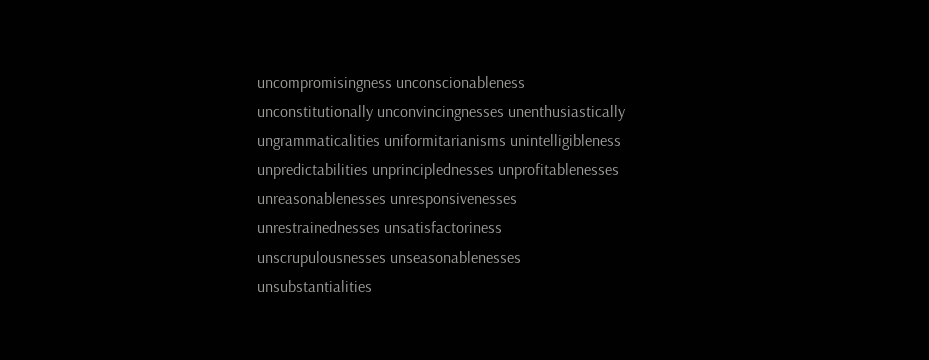uncompromisingness unconscionableness unconstitutionally unconvincingnesses unenthusiastically ungrammaticalities uniformitarianisms unintelligibleness unpredictabilities unprinciplednesses unprofitablenesses unreasonablenesses unresponsivenesses unrestrainednesses unsatisfactoriness unscrupulousnesses unseasonablenesses unsubstantialities